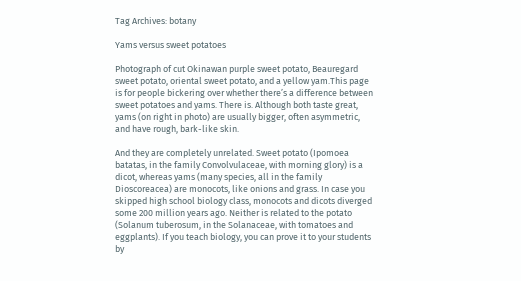Tag Archives: botany

Yams versus sweet potatoes

Photograph of cut Okinawan purple sweet potato, Beauregard sweet potato, oriental sweet potato, and a yellow yam.This page is for people bickering over whether there’s a difference between sweet potatoes and yams. There is. Although both taste great, yams (on right in photo) are usually bigger, often asymmetric, and have rough, bark-like skin.

And they are completely unrelated. Sweet potato (Ipomoea batatas, in the family Convolvulaceae, with morning glory) is a dicot, whereas yams (many species, all in the family Dioscoreacea) are monocots, like onions and grass. In case you skipped high school biology class, monocots and dicots diverged some 200 million years ago. Neither is related to the potato (Solanum tuberosum, in the Solanaceae, with tomatoes and eggplants). If you teach biology, you can prove it to your students by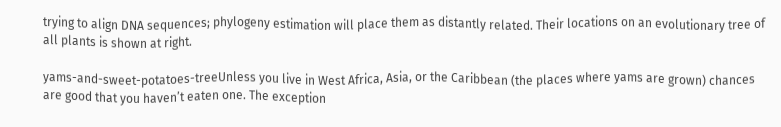trying to align DNA sequences; phylogeny estimation will place them as distantly related. Their locations on an evolutionary tree of all plants is shown at right.

yams-and-sweet-potatoes-treeUnless you live in West Africa, Asia, or the Caribbean (the places where yams are grown) chances are good that you haven’t eaten one. The exception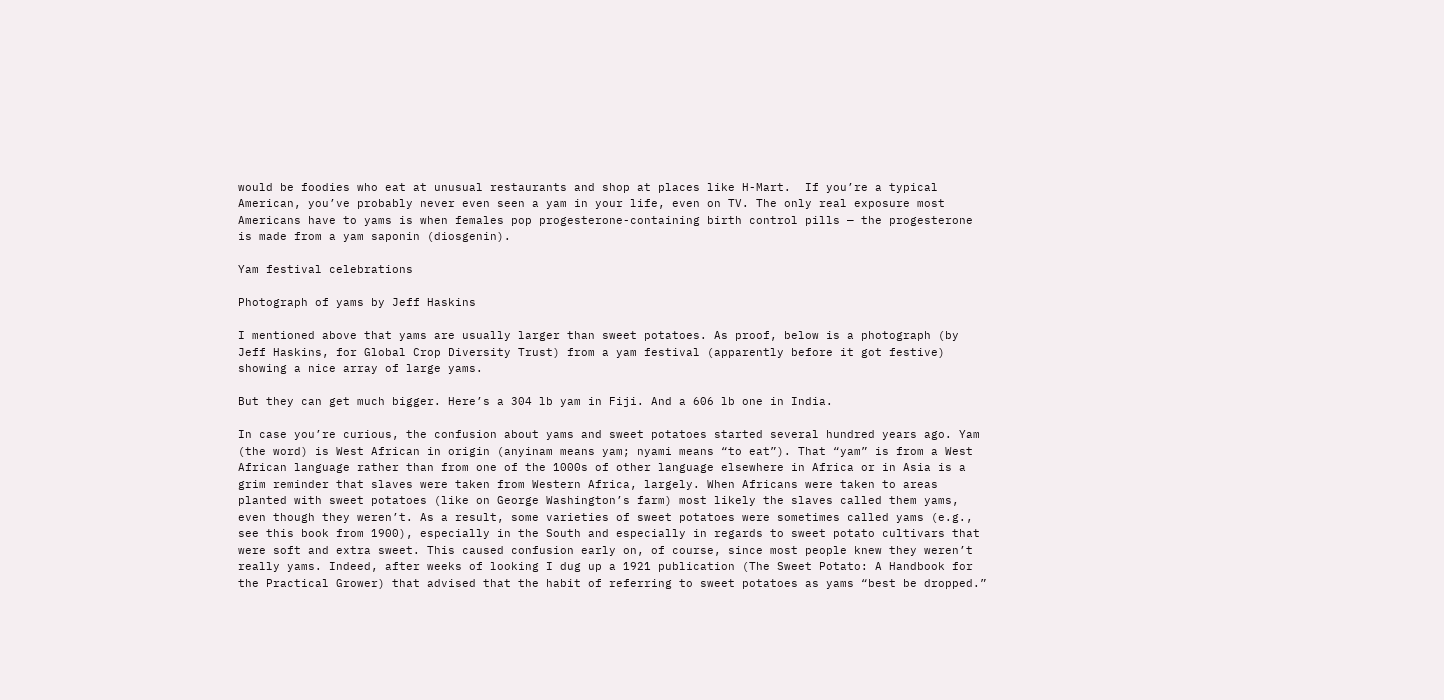would be foodies who eat at unusual restaurants and shop at places like H-Mart.  If you’re a typical American, you’ve probably never even seen a yam in your life, even on TV. The only real exposure most Americans have to yams is when females pop progesterone-containing birth control pills — the progesterone is made from a yam saponin (diosgenin).

Yam festival celebrations

Photograph of yams by Jeff Haskins

I mentioned above that yams are usually larger than sweet potatoes. As proof, below is a photograph (by Jeff Haskins, for Global Crop Diversity Trust) from a yam festival (apparently before it got festive) showing a nice array of large yams.

But they can get much bigger. Here’s a 304 lb yam in Fiji. And a 606 lb one in India.

In case you’re curious, the confusion about yams and sweet potatoes started several hundred years ago. Yam (the word) is West African in origin (anyinam means yam; nyami means “to eat”). That “yam” is from a West African language rather than from one of the 1000s of other language elsewhere in Africa or in Asia is a grim reminder that slaves were taken from Western Africa, largely. When Africans were taken to areas planted with sweet potatoes (like on George Washington’s farm) most likely the slaves called them yams, even though they weren’t. As a result, some varieties of sweet potatoes were sometimes called yams (e.g., see this book from 1900), especially in the South and especially in regards to sweet potato cultivars that were soft and extra sweet. This caused confusion early on, of course, since most people knew they weren’t really yams. Indeed, after weeks of looking I dug up a 1921 publication (The Sweet Potato: A Handbook for the Practical Grower) that advised that the habit of referring to sweet potatoes as yams “best be dropped.”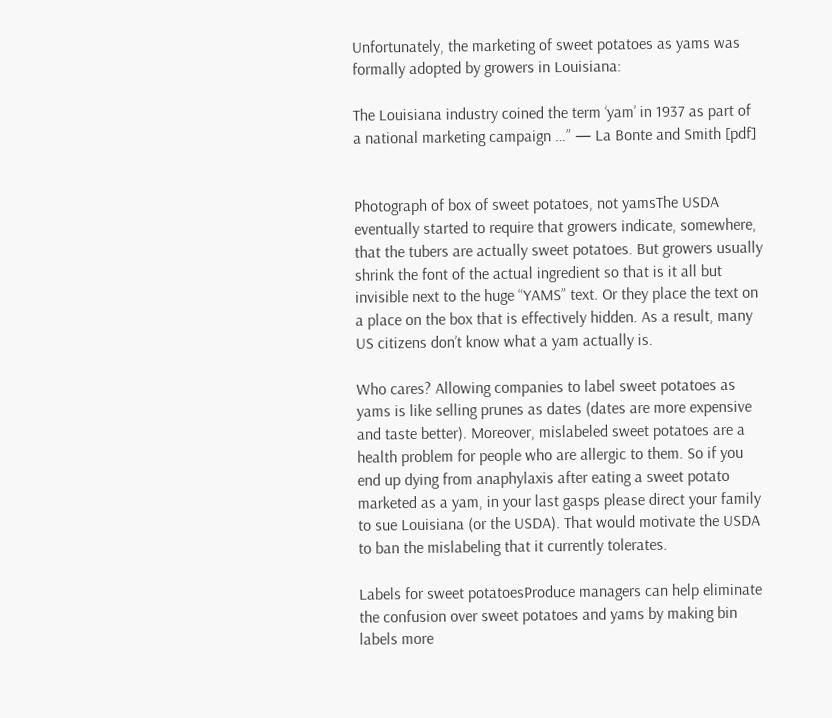Unfortunately, the marketing of sweet potatoes as yams was formally adopted by growers in Louisiana:

The Louisiana industry coined the term ‘yam’ in 1937 as part of a national marketing campaign …” — La Bonte and Smith [pdf]


Photograph of box of sweet potatoes, not yamsThe USDA eventually started to require that growers indicate, somewhere, that the tubers are actually sweet potatoes. But growers usually shrink the font of the actual ingredient so that is it all but invisible next to the huge “YAMS” text. Or they place the text on a place on the box that is effectively hidden. As a result, many US citizens don’t know what a yam actually is.

Who cares? Allowing companies to label sweet potatoes as yams is like selling prunes as dates (dates are more expensive and taste better). Moreover, mislabeled sweet potatoes are a health problem for people who are allergic to them. So if you end up dying from anaphylaxis after eating a sweet potato marketed as a yam, in your last gasps please direct your family to sue Louisiana (or the USDA). That would motivate the USDA to ban the mislabeling that it currently tolerates.

Labels for sweet potatoesProduce managers can help eliminate the confusion over sweet potatoes and yams by making bin labels more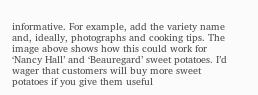informative. For example, add the variety name and, ideally, photographs and cooking tips. The image above shows how this could work for ‘Nancy Hall’ and ‘Beauregard’ sweet potatoes. I’d wager that customers will buy more sweet potatoes if you give them useful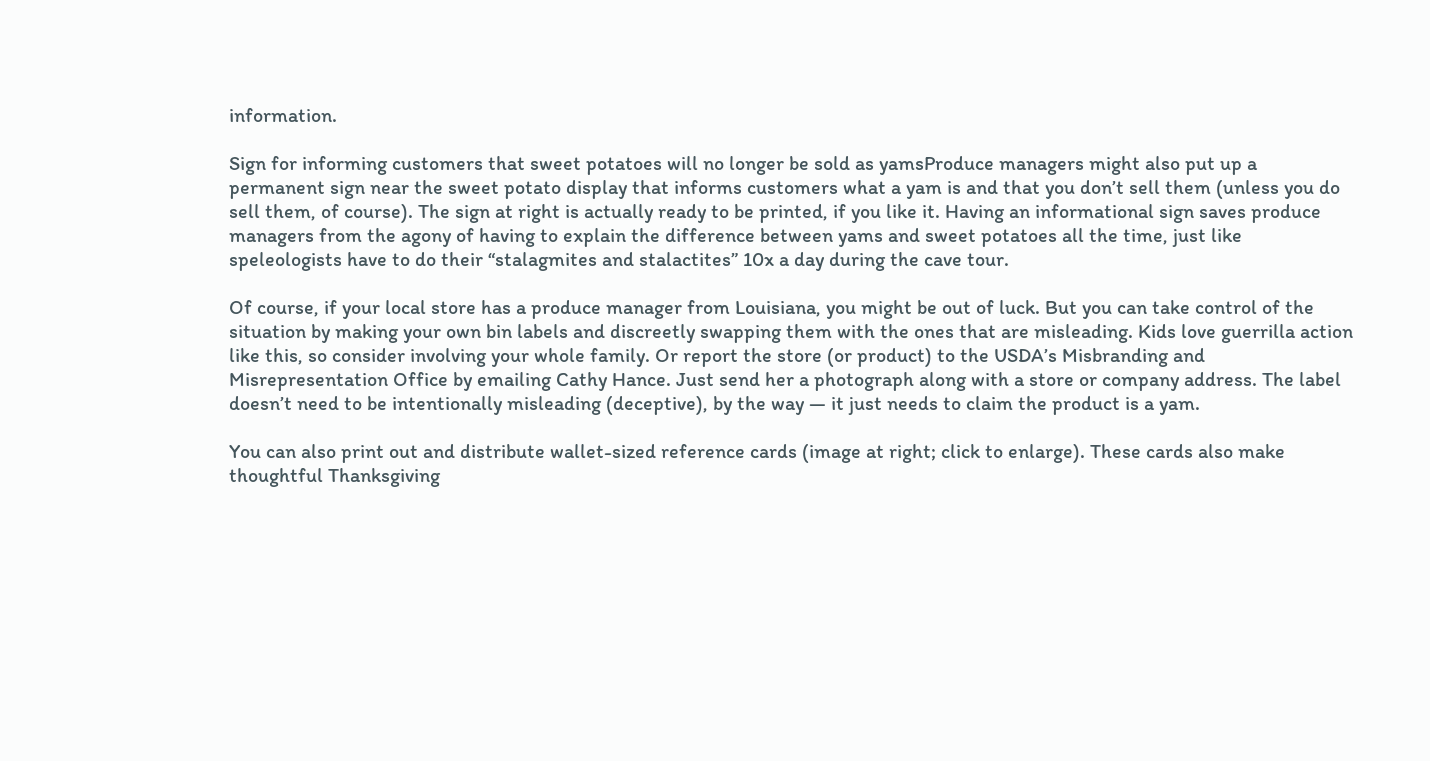information.

Sign for informing customers that sweet potatoes will no longer be sold as yamsProduce managers might also put up a permanent sign near the sweet potato display that informs customers what a yam is and that you don’t sell them (unless you do sell them, of course). The sign at right is actually ready to be printed, if you like it. Having an informational sign saves produce managers from the agony of having to explain the difference between yams and sweet potatoes all the time, just like speleologists have to do their “stalagmites and stalactites” 10x a day during the cave tour.

Of course, if your local store has a produce manager from Louisiana, you might be out of luck. But you can take control of the situation by making your own bin labels and discreetly swapping them with the ones that are misleading. Kids love guerrilla action like this, so consider involving your whole family. Or report the store (or product) to the USDA’s Misbranding and Misrepresentation Office by emailing Cathy Hance. Just send her a photograph along with a store or company address. The label doesn’t need to be intentionally misleading (deceptive), by the way — it just needs to claim the product is a yam.

You can also print out and distribute wallet-sized reference cards (image at right; click to enlarge). These cards also make thoughtful Thanksgiving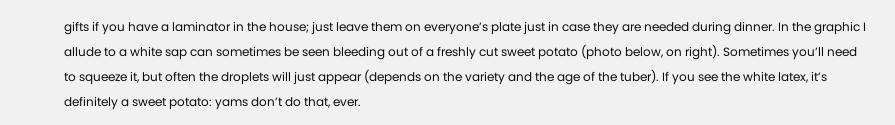gifts if you have a laminator in the house; just leave them on everyone’s plate just in case they are needed during dinner. In the graphic I allude to a white sap can sometimes be seen bleeding out of a freshly cut sweet potato (photo below, on right). Sometimes you’ll need to squeeze it, but often the droplets will just appear (depends on the variety and the age of the tuber). If you see the white latex, it’s definitely a sweet potato: yams don’t do that, ever.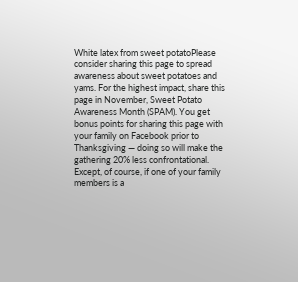White latex from sweet potatoPlease consider sharing this page to spread awareness about sweet potatoes and yams. For the highest impact, share this page in November, Sweet Potato Awareness Month (SPAM). You get bonus points for sharing this page with your family on Facebook prior to Thanksgiving — doing so will make the gathering 20% less confrontational. Except, of course, if one of your family members is a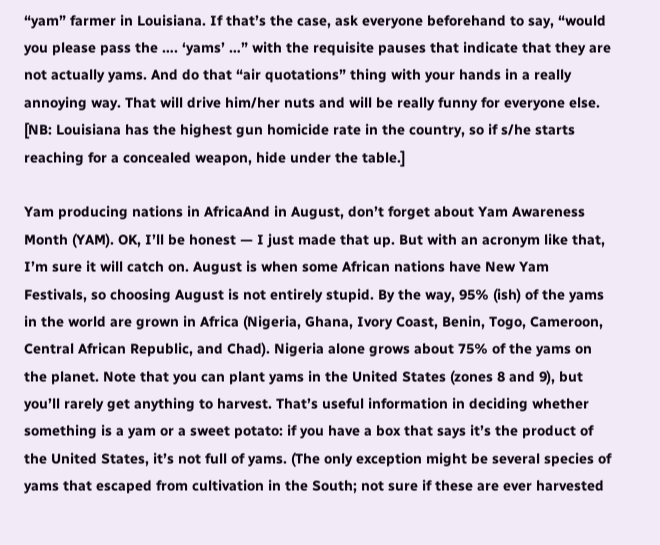“yam” farmer in Louisiana. If that’s the case, ask everyone beforehand to say, “would you please pass the …. ‘yams’ …” with the requisite pauses that indicate that they are not actually yams. And do that “air quotations” thing with your hands in a really annoying way. That will drive him/her nuts and will be really funny for everyone else. [NB: Louisiana has the highest gun homicide rate in the country, so if s/he starts reaching for a concealed weapon, hide under the table.]

Yam producing nations in AfricaAnd in August, don’t forget about Yam Awareness Month (YAM). OK, I’ll be honest — I just made that up. But with an acronym like that, I’m sure it will catch on. August is when some African nations have New Yam Festivals, so choosing August is not entirely stupid. By the way, 95% (ish) of the yams in the world are grown in Africa (Nigeria, Ghana, Ivory Coast, Benin, Togo, Cameroon, Central African Republic, and Chad). Nigeria alone grows about 75% of the yams on the planet. Note that you can plant yams in the United States (zones 8 and 9), but you’ll rarely get anything to harvest. That’s useful information in deciding whether something is a yam or a sweet potato: if you have a box that says it’s the product of the United States, it’s not full of yams. (The only exception might be several species of yams that escaped from cultivation in the South; not sure if these are ever harvested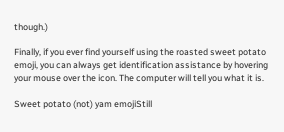though.)

Finally, if you ever find yourself using the roasted sweet potato emoji, you can always get identification assistance by hovering your mouse over the icon. The computer will tell you what it is.

Sweet potato (not) yam emojiStill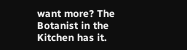want more? The Botanist in the Kitchen has it.